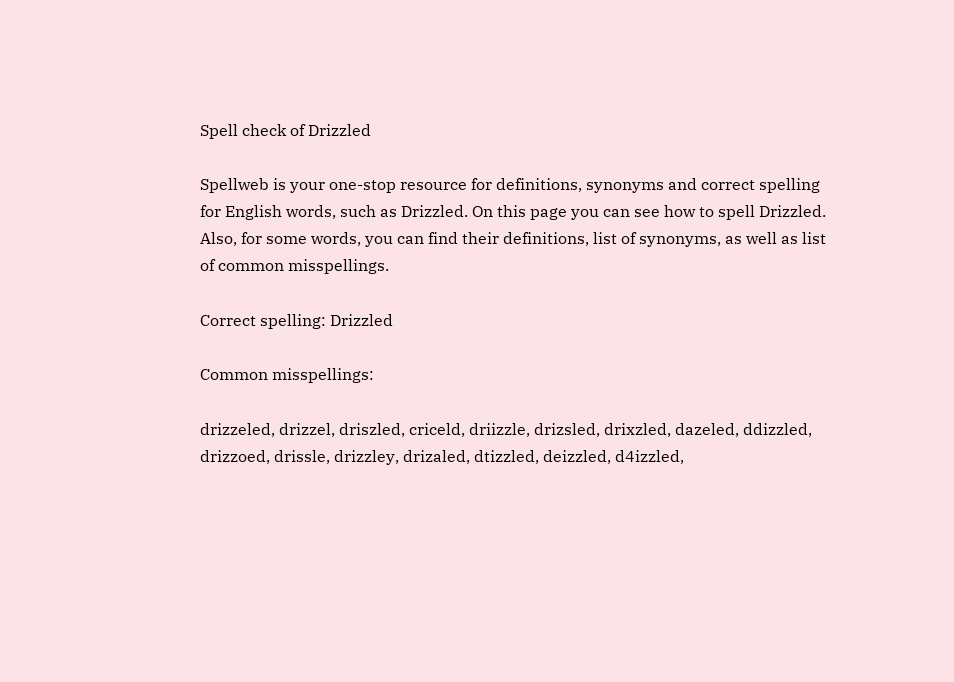Spell check of Drizzled

Spellweb is your one-stop resource for definitions, synonyms and correct spelling for English words, such as Drizzled. On this page you can see how to spell Drizzled. Also, for some words, you can find their definitions, list of synonyms, as well as list of common misspellings.

Correct spelling: Drizzled

Common misspellings:

drizzeled, drizzel, driszled, criceld, driizzle, drizsled, drixzled, dazeled, ddizzled, drizzoed, drissle, drizzley, drizaled, dtizzled, deizzled, d4izzled,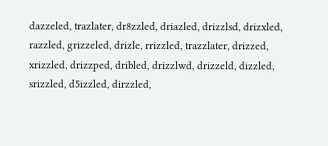dazzeled, trazlater, dr8zzled, driazled, drizzlsd, drizxled, razzled, grizzeled, drizle, rrizzled, trazzlater, drizzed, xrizzled, drizzped, dribled, drizzlwd, drizzeld, dizzled, srizzled, d5izzled, dirzzled,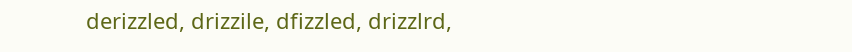derizzled, drizzile, dfizzled, drizzlrd,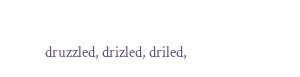druzzled, drizled, driled,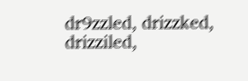dr9zzled, drizzked, drizziled,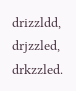drizzldd, drjzzled, drkzzled.